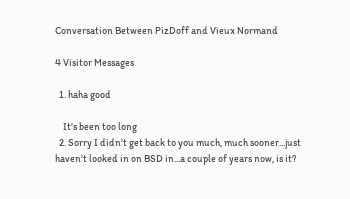Conversation Between PizDoff and Vieux Normand

4 Visitor Messages

  1. haha good

    It's been too long
  2. Sorry I didn't get back to you much, much sooner...just haven't looked in on BSD in...a couple of years now, is it?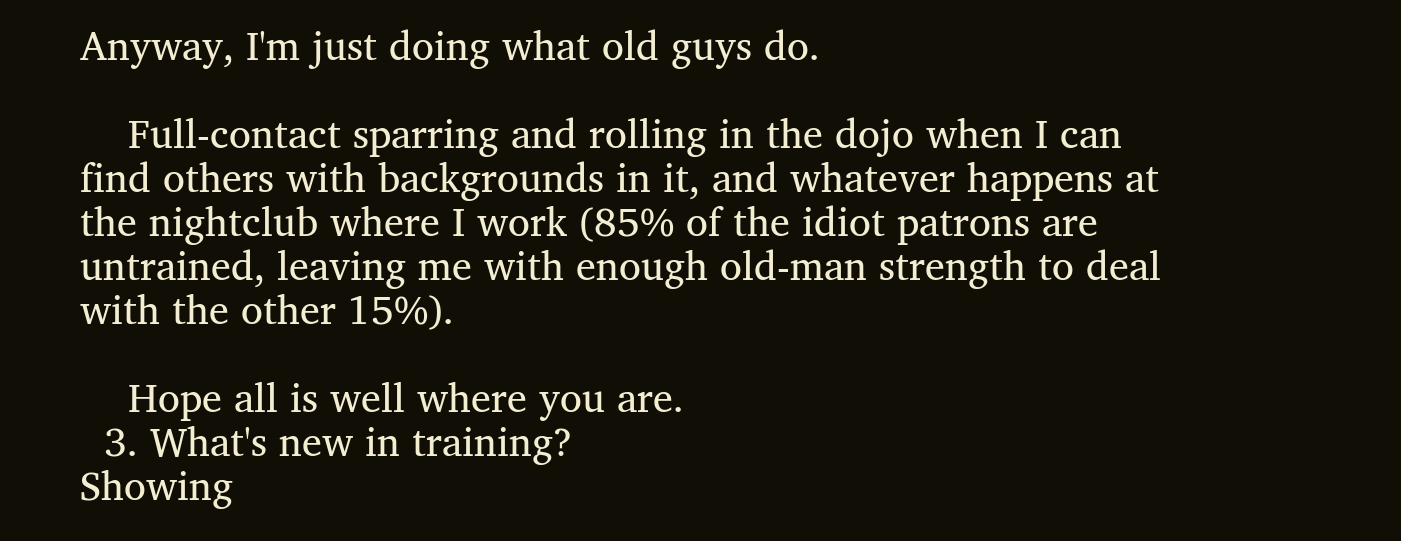Anyway, I'm just doing what old guys do.

    Full-contact sparring and rolling in the dojo when I can find others with backgrounds in it, and whatever happens at the nightclub where I work (85% of the idiot patrons are untrained, leaving me with enough old-man strength to deal with the other 15%).

    Hope all is well where you are.
  3. What's new in training?
Showing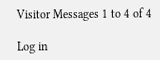Visitor Messages 1 to 4 of 4

Log in